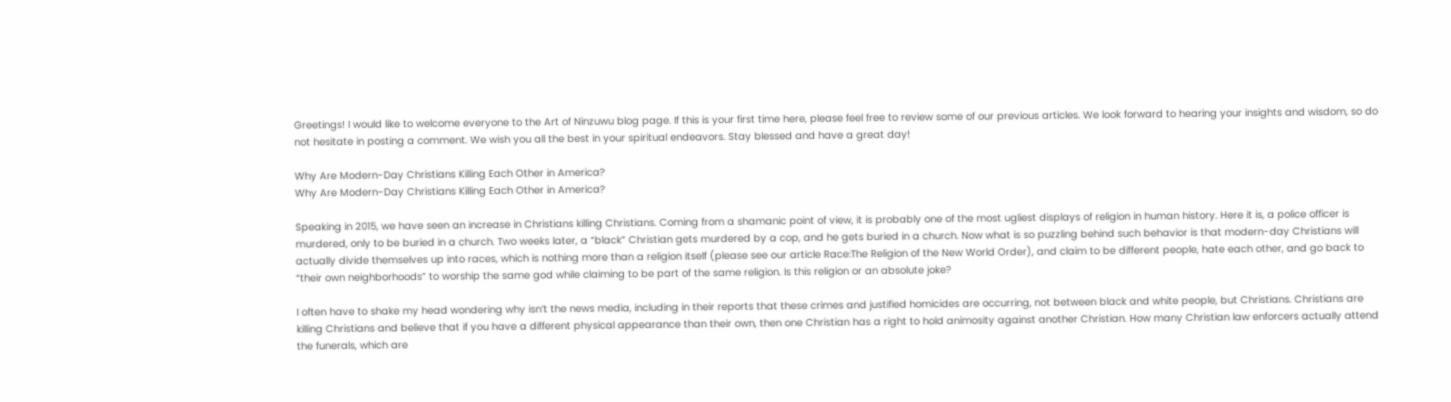Greetings! I would like to welcome everyone to the Art of Ninzuwu blog page. If this is your first time here, please feel free to review some of our previous articles. We look forward to hearing your insights and wisdom, so do not hesitate in posting a comment. We wish you all the best in your spiritual endeavors. Stay blessed and have a great day!

Why Are Modern-Day Christians Killing Each Other in America?
Why Are Modern-Day Christians Killing Each Other in America?

Speaking in 2015, we have seen an increase in Christians killing Christians. Coming from a shamanic point of view, it is probably one of the most ugliest displays of religion in human history. Here it is, a police officer is murdered, only to be buried in a church. Two weeks later, a “black” Christian gets murdered by a cop, and he gets buried in a church. Now what is so puzzling behind such behavior is that modern-day Christians will actually divide themselves up into races, which is nothing more than a religion itself (please see our article Race:The Religion of the New World Order), and claim to be different people, hate each other, and go back to “their own neighborhoods” to worship the same god while claiming to be part of the same religion. Is this religion or an absolute joke?

I often have to shake my head wondering why isn’t the news media, including in their reports that these crimes and justified homicides are occurring, not between black and white people, but Christians. Christians are killing Christians and believe that if you have a different physical appearance than their own, then one Christian has a right to hold animosity against another Christian. How many Christian law enforcers actually attend the funerals, which are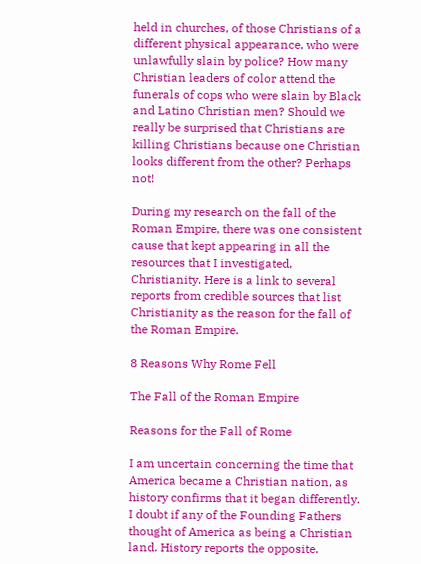held in churches, of those Christians of a different physical appearance, who were unlawfully slain by police? How many Christian leaders of color attend the funerals of cops who were slain by Black and Latino Christian men? Should we really be surprised that Christians are killing Christians because one Christian looks different from the other? Perhaps not!

During my research on the fall of the Roman Empire, there was one consistent cause that kept appearing in all the resources that I investigated, Christianity. Here is a link to several reports from credible sources that list Christianity as the reason for the fall of the Roman Empire.

8 Reasons Why Rome Fell

The Fall of the Roman Empire

Reasons for the Fall of Rome

I am uncertain concerning the time that America became a Christian nation, as history confirms that it began differently. I doubt if any of the Founding Fathers thought of America as being a Christian land. History reports the opposite.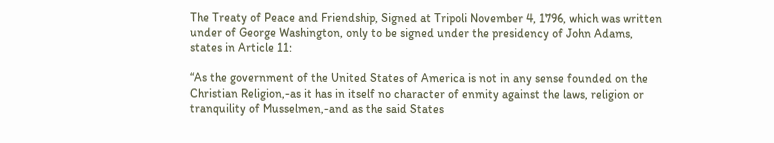The Treaty of Peace and Friendship, Signed at Tripoli November 4, 1796, which was written under of George Washington, only to be signed under the presidency of John Adams, states in Article 11:

“As the government of the United States of America is not in any sense founded on the Christian Religion,-as it has in itself no character of enmity against the laws, religion or tranquility of Musselmen,-and as the said States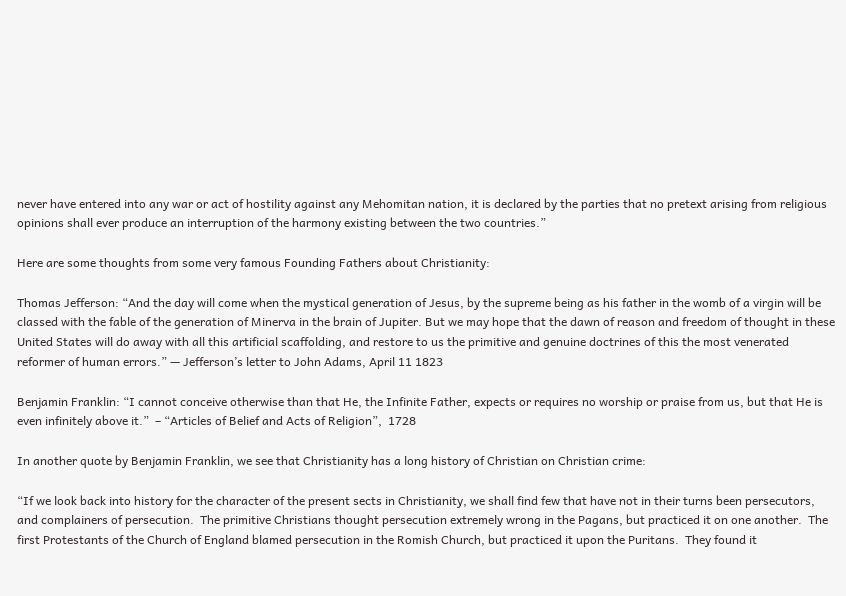never have entered into any war or act of hostility against any Mehomitan nation, it is declared by the parties that no pretext arising from religious opinions shall ever produce an interruption of the harmony existing between the two countries.”

Here are some thoughts from some very famous Founding Fathers about Christianity:

Thomas Jefferson: “And the day will come when the mystical generation of Jesus, by the supreme being as his father in the womb of a virgin will be classed with the fable of the generation of Minerva in the brain of Jupiter. But we may hope that the dawn of reason and freedom of thought in these United States will do away with all this artificial scaffolding, and restore to us the primitive and genuine doctrines of this the most venerated reformer of human errors.” — Jefferson’s letter to John Adams, April 11 1823

Benjamin Franklin: “I cannot conceive otherwise than that He, the Infinite Father, expects or requires no worship or praise from us, but that He is even infinitely above it.”  – “Articles of Belief and Acts of Religion”,  1728

In another quote by Benjamin Franklin, we see that Christianity has a long history of Christian on Christian crime:

“If we look back into history for the character of the present sects in Christianity, we shall find few that have not in their turns been persecutors, and complainers of persecution.  The primitive Christians thought persecution extremely wrong in the Pagans, but practiced it on one another.  The first Protestants of the Church of England blamed persecution in the Romish Church, but practiced it upon the Puritans.  They found it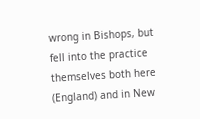wrong in Bishops, but fell into the practice themselves both here (England) and in New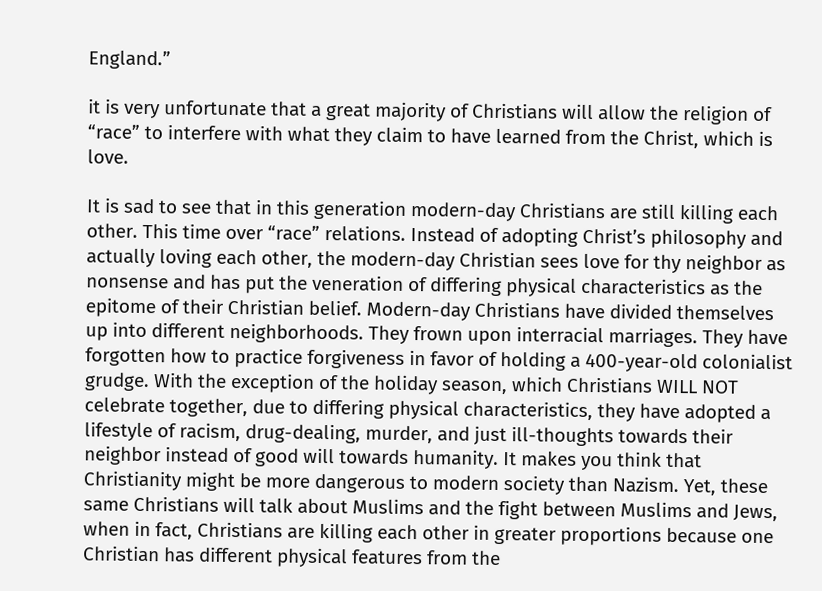England.”

it is very unfortunate that a great majority of Christians will allow the religion of “race” to interfere with what they claim to have learned from the Christ, which is love.

It is sad to see that in this generation modern-day Christians are still killing each other. This time over “race” relations. Instead of adopting Christ’s philosophy and actually loving each other, the modern-day Christian sees love for thy neighbor as nonsense and has put the veneration of differing physical characteristics as the epitome of their Christian belief. Modern-day Christians have divided themselves up into different neighborhoods. They frown upon interracial marriages. They have forgotten how to practice forgiveness in favor of holding a 400-year-old colonialist grudge. With the exception of the holiday season, which Christians WILL NOT celebrate together, due to differing physical characteristics, they have adopted a lifestyle of racism, drug-dealing, murder, and just ill-thoughts towards their neighbor instead of good will towards humanity. It makes you think that Christianity might be more dangerous to modern society than Nazism. Yet, these same Christians will talk about Muslims and the fight between Muslims and Jews, when in fact, Christians are killing each other in greater proportions because one Christian has different physical features from the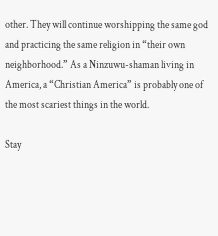other. They will continue worshipping the same god and practicing the same religion in “their own neighborhood.” As a Ninzuwu-shaman living in America, a “Christian America” is probably one of the most scariest things in the world.

Stay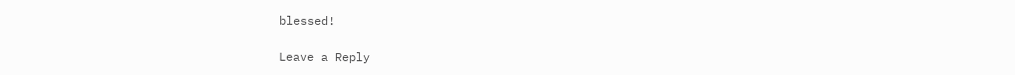blessed!

Leave a Reply